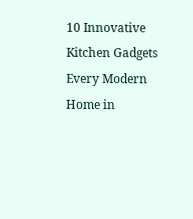10 Innovative Kitchen Gadgets Every Modern Home in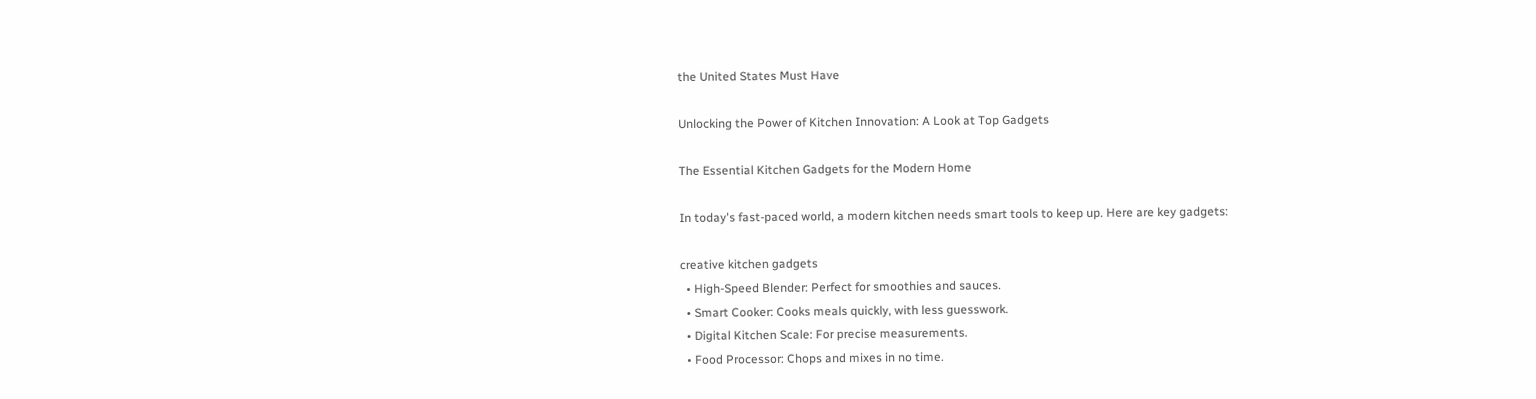the United States Must Have

Unlocking the Power of Kitchen Innovation: A Look at Top Gadgets

The Essential Kitchen Gadgets for the Modern Home

In today's fast-paced world, a modern kitchen needs smart tools to keep up. Here are key gadgets:

creative kitchen gadgets
  • High-Speed Blender: Perfect for smoothies and sauces.
  • Smart Cooker: Cooks meals quickly, with less guesswork.
  • Digital Kitchen Scale: For precise measurements.
  • Food Processor: Chops and mixes in no time.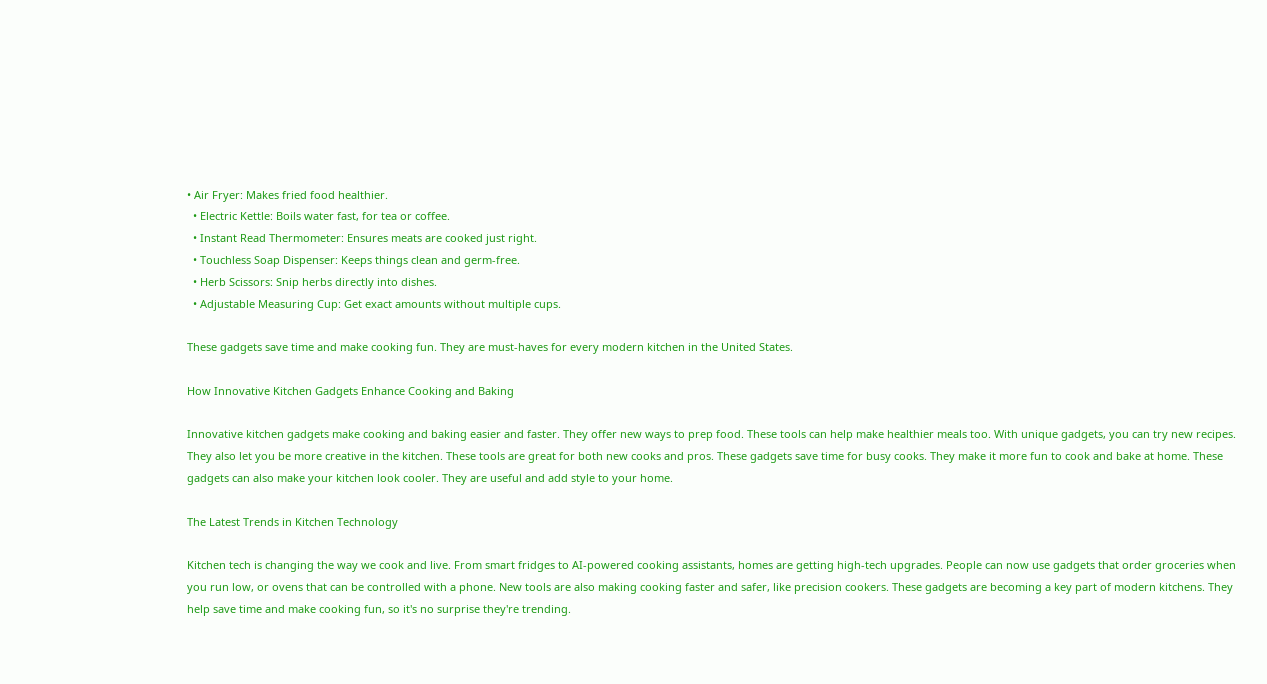• Air Fryer: Makes fried food healthier.
  • Electric Kettle: Boils water fast, for tea or coffee.
  • Instant Read Thermometer: Ensures meats are cooked just right.
  • Touchless Soap Dispenser: Keeps things clean and germ-free.
  • Herb Scissors: Snip herbs directly into dishes.
  • Adjustable Measuring Cup: Get exact amounts without multiple cups.

These gadgets save time and make cooking fun. They are must-haves for every modern kitchen in the United States.

How Innovative Kitchen Gadgets Enhance Cooking and Baking

Innovative kitchen gadgets make cooking and baking easier and faster. They offer new ways to prep food. These tools can help make healthier meals too. With unique gadgets, you can try new recipes. They also let you be more creative in the kitchen. These tools are great for both new cooks and pros. These gadgets save time for busy cooks. They make it more fun to cook and bake at home. These gadgets can also make your kitchen look cooler. They are useful and add style to your home.

The Latest Trends in Kitchen Technology

Kitchen tech is changing the way we cook and live. From smart fridges to AI-powered cooking assistants, homes are getting high-tech upgrades. People can now use gadgets that order groceries when you run low, or ovens that can be controlled with a phone. New tools are also making cooking faster and safer, like precision cookers. These gadgets are becoming a key part of modern kitchens. They help save time and make cooking fun, so it's no surprise they're trending.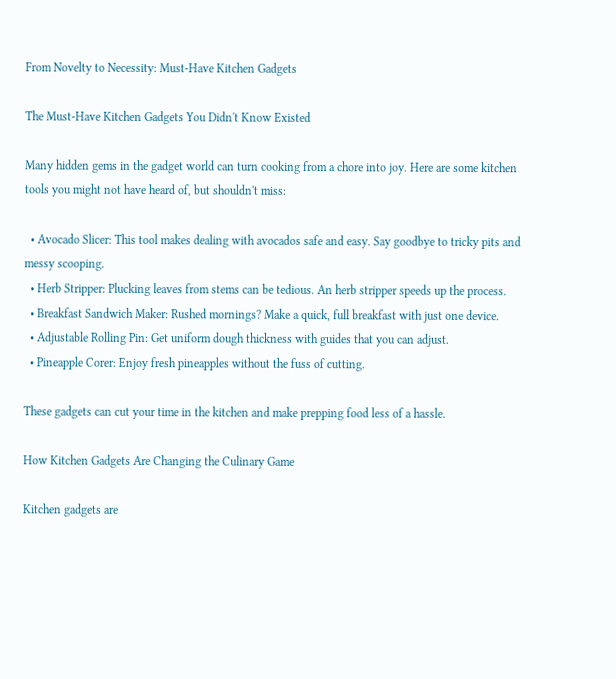From Novelty to Necessity: Must-Have Kitchen Gadgets

The Must-Have Kitchen Gadgets You Didn't Know Existed

Many hidden gems in the gadget world can turn cooking from a chore into joy. Here are some kitchen tools you might not have heard of, but shouldn't miss:

  • Avocado Slicer: This tool makes dealing with avocados safe and easy. Say goodbye to tricky pits and messy scooping.
  • Herb Stripper: Plucking leaves from stems can be tedious. An herb stripper speeds up the process.
  • Breakfast Sandwich Maker: Rushed mornings? Make a quick, full breakfast with just one device.
  • Adjustable Rolling Pin: Get uniform dough thickness with guides that you can adjust.
  • Pineapple Corer: Enjoy fresh pineapples without the fuss of cutting.

These gadgets can cut your time in the kitchen and make prepping food less of a hassle.

How Kitchen Gadgets Are Changing the Culinary Game

Kitchen gadgets are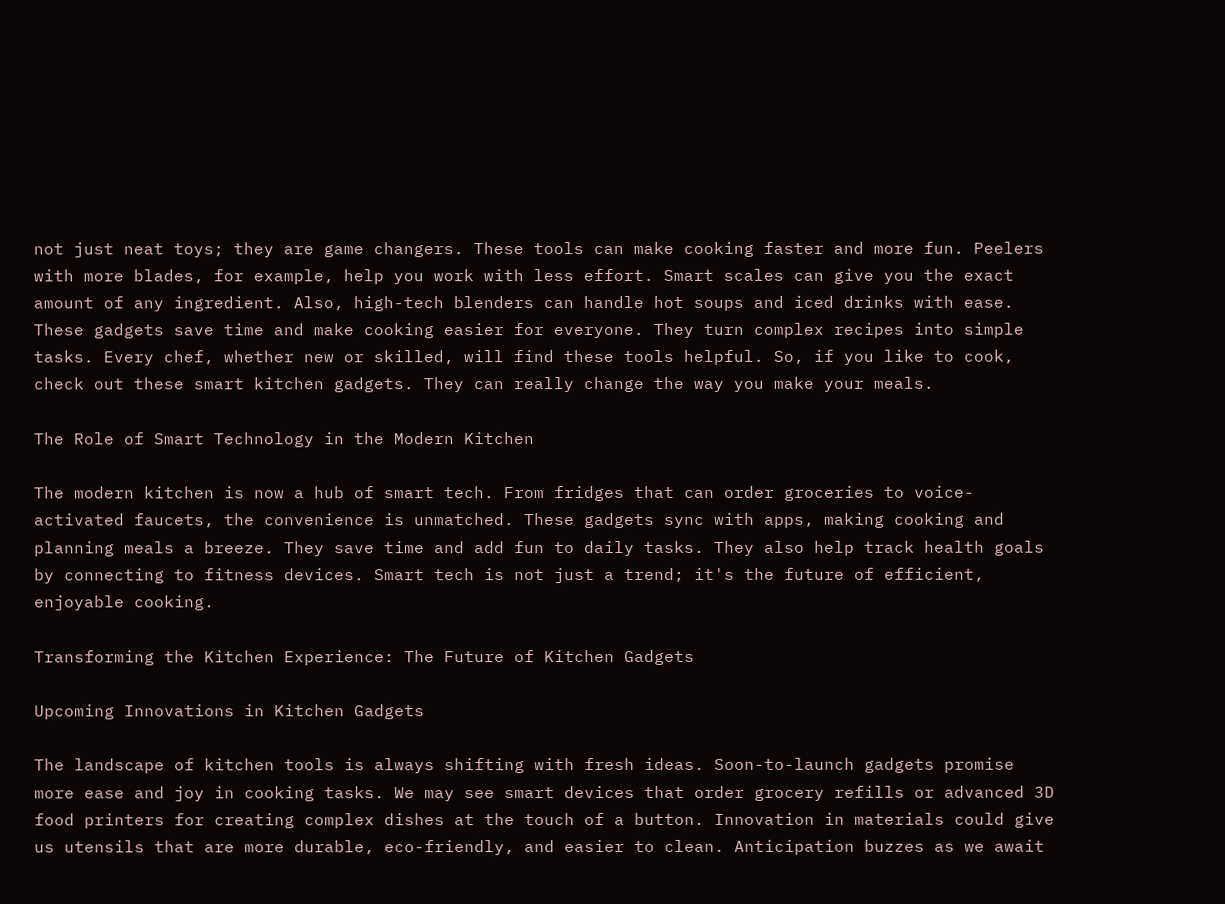not just neat toys; they are game changers. These tools can make cooking faster and more fun. Peelers with more blades, for example, help you work with less effort. Smart scales can give you the exact amount of any ingredient. Also, high-tech blenders can handle hot soups and iced drinks with ease. These gadgets save time and make cooking easier for everyone. They turn complex recipes into simple tasks. Every chef, whether new or skilled, will find these tools helpful. So, if you like to cook, check out these smart kitchen gadgets. They can really change the way you make your meals.

The Role of Smart Technology in the Modern Kitchen

The modern kitchen is now a hub of smart tech. From fridges that can order groceries to voice-activated faucets, the convenience is unmatched. These gadgets sync with apps, making cooking and planning meals a breeze. They save time and add fun to daily tasks. They also help track health goals by connecting to fitness devices. Smart tech is not just a trend; it's the future of efficient, enjoyable cooking.

Transforming the Kitchen Experience: The Future of Kitchen Gadgets

Upcoming Innovations in Kitchen Gadgets

The landscape of kitchen tools is always shifting with fresh ideas. Soon-to-launch gadgets promise more ease and joy in cooking tasks. We may see smart devices that order grocery refills or advanced 3D food printers for creating complex dishes at the touch of a button. Innovation in materials could give us utensils that are more durable, eco-friendly, and easier to clean. Anticipation buzzes as we await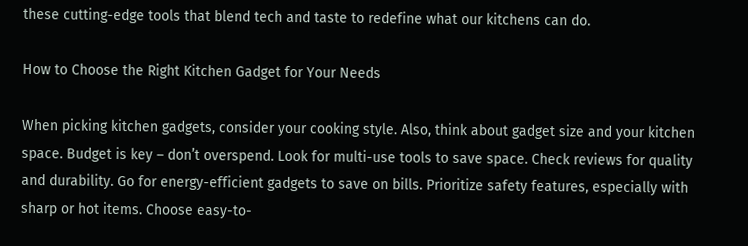these cutting-edge tools that blend tech and taste to redefine what our kitchens can do.

How to Choose the Right Kitchen Gadget for Your Needs

When picking kitchen gadgets, consider your cooking style. Also, think about gadget size and your kitchen space. Budget is key – don’t overspend. Look for multi-use tools to save space. Check reviews for quality and durability. Go for energy-efficient gadgets to save on bills. Prioritize safety features, especially with sharp or hot items. Choose easy-to-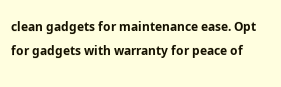clean gadgets for maintenance ease. Opt for gadgets with warranty for peace of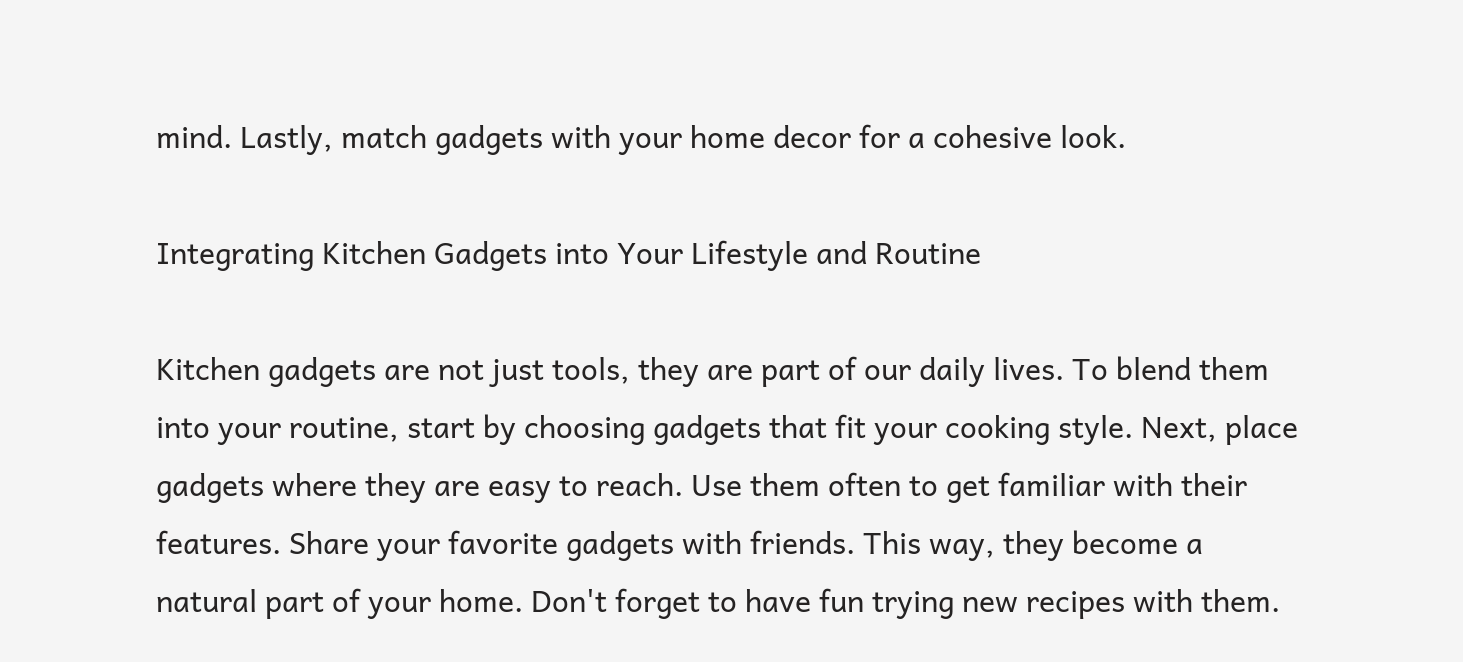mind. Lastly, match gadgets with your home decor for a cohesive look.

Integrating Kitchen Gadgets into Your Lifestyle and Routine

Kitchen gadgets are not just tools, they are part of our daily lives. To blend them into your routine, start by choosing gadgets that fit your cooking style. Next, place gadgets where they are easy to reach. Use them often to get familiar with their features. Share your favorite gadgets with friends. This way, they become a natural part of your home. Don't forget to have fun trying new recipes with them.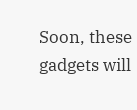Soon, these gadgets will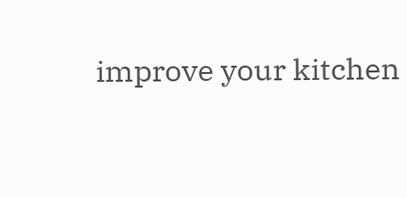improve your kitchen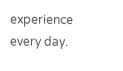experience every day.